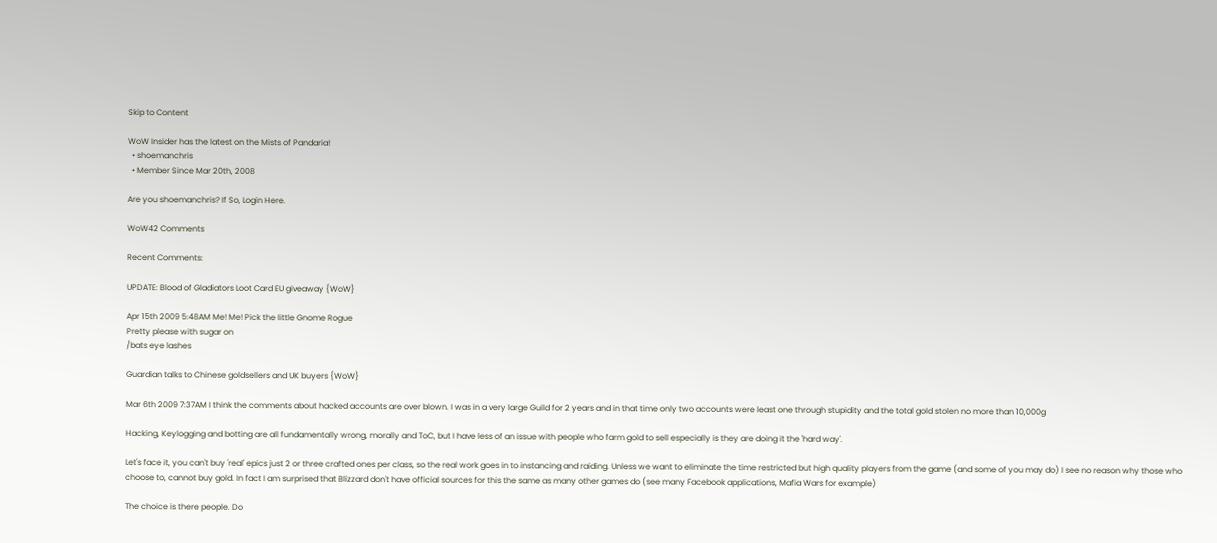Skip to Content

WoW Insider has the latest on the Mists of Pandaria!
  • shoemanchris
  • Member Since Mar 20th, 2008

Are you shoemanchris? If So, Login Here.

WoW42 Comments

Recent Comments:

UPDATE: Blood of Gladiators Loot Card EU giveaway {WoW}

Apr 15th 2009 5:48AM Me! Me! Pick the little Gnome Rogue
Pretty please with sugar on
/bats eye lashes

Guardian talks to Chinese goldsellers and UK buyers {WoW}

Mar 6th 2009 7:37AM I think the comments about hacked accounts are over blown. I was in a very large Guild for 2 years and in that time only two accounts were least one through stupidity and the total gold stolen no more than 10,000g

Hacking, Keylogging and botting are all fundamentally wrong, morally and ToC, but I have less of an issue with people who farm gold to sell especially is they are doing it the 'hard way'.

Let's face it, you can't buy 'real' epics just 2 or three crafted ones per class, so the real work goes in to instancing and raiding. Unless we want to eliminate the time restricted but high quality players from the game (and some of you may do) I see no reason why those who choose to, cannot buy gold. In fact I am surprised that Blizzard don't have official sources for this the same as many other games do (see many Facebook applications, Mafia Wars for example)

The choice is there people. Do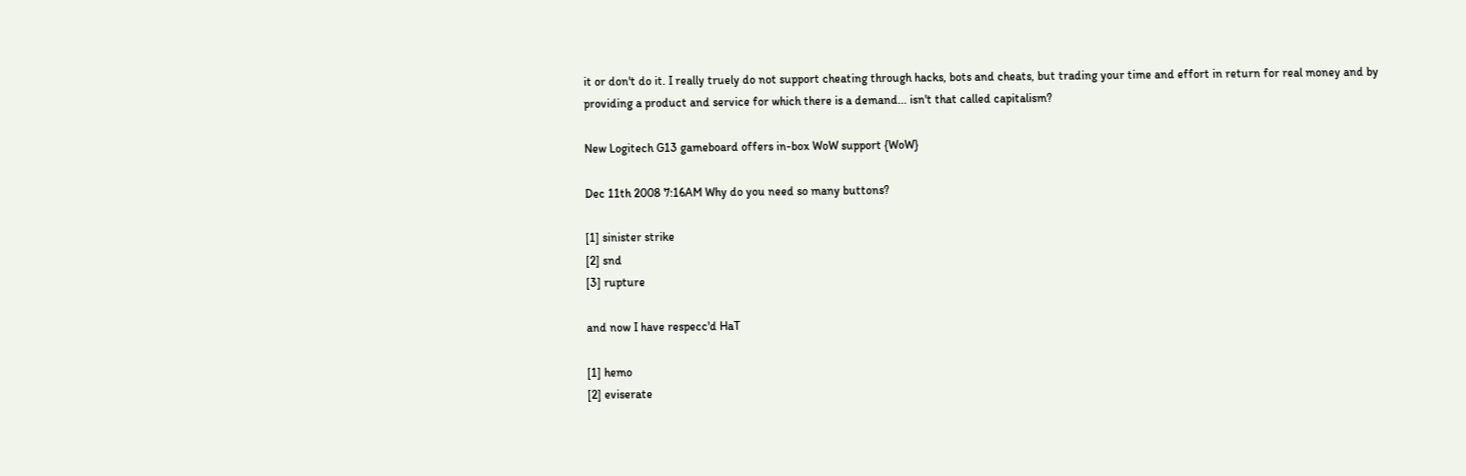it or don't do it. I really truely do not support cheating through hacks, bots and cheats, but trading your time and effort in return for real money and by providing a product and service for which there is a demand... isn't that called capitalism?

New Logitech G13 gameboard offers in-box WoW support {WoW}

Dec 11th 2008 7:16AM Why do you need so many buttons?

[1] sinister strike
[2] snd
[3] rupture

and now I have respecc'd HaT

[1] hemo
[2] eviserate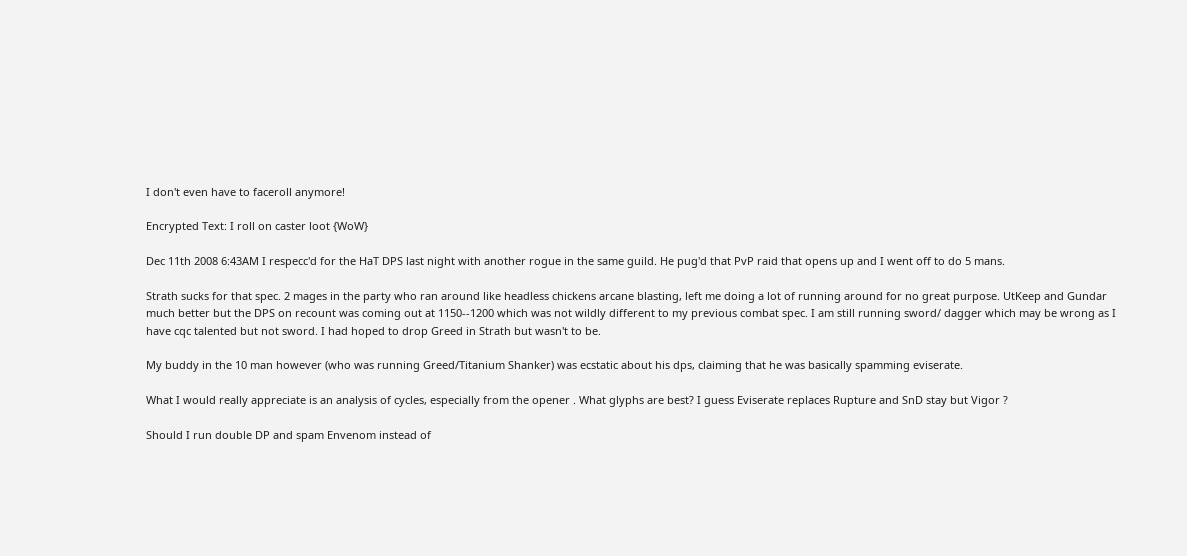I don't even have to faceroll anymore!

Encrypted Text: I roll on caster loot {WoW}

Dec 11th 2008 6:43AM I respecc'd for the HaT DPS last night with another rogue in the same guild. He pug'd that PvP raid that opens up and I went off to do 5 mans.

Strath sucks for that spec. 2 mages in the party who ran around like headless chickens arcane blasting, left me doing a lot of running around for no great purpose. UtKeep and Gundar much better but the DPS on recount was coming out at 1150--1200 which was not wildly different to my previous combat spec. I am still running sword/ dagger which may be wrong as I have cqc talented but not sword. I had hoped to drop Greed in Strath but wasn't to be.

My buddy in the 10 man however (who was running Greed/Titanium Shanker) was ecstatic about his dps, claiming that he was basically spamming eviserate.

What I would really appreciate is an analysis of cycles, especially from the opener . What glyphs are best? I guess Eviserate replaces Rupture and SnD stay but Vigor ?

Should I run double DP and spam Envenom instead of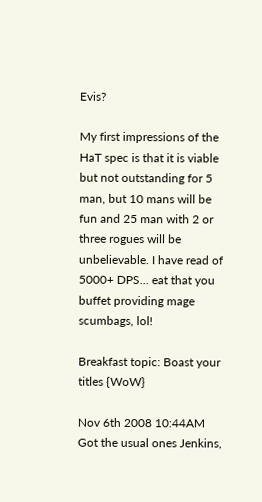Evis?

My first impressions of the HaT spec is that it is viable but not outstanding for 5 man, but 10 mans will be fun and 25 man with 2 or three rogues will be unbelievable. I have read of 5000+ DPS... eat that you buffet providing mage scumbags, lol!

Breakfast topic: Boast your titles {WoW}

Nov 6th 2008 10:44AM Got the usual ones Jenkins,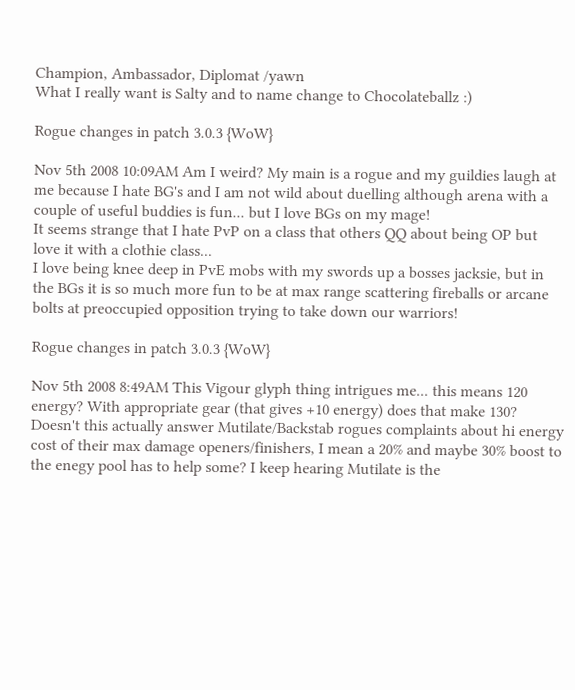Champion, Ambassador, Diplomat /yawn
What I really want is Salty and to name change to Chocolateballz :)

Rogue changes in patch 3.0.3 {WoW}

Nov 5th 2008 10:09AM Am I weird? My main is a rogue and my guildies laugh at me because I hate BG's and I am not wild about duelling although arena with a couple of useful buddies is fun... but I love BGs on my mage!
It seems strange that I hate PvP on a class that others QQ about being OP but love it with a clothie class...
I love being knee deep in PvE mobs with my swords up a bosses jacksie, but in the BGs it is so much more fun to be at max range scattering fireballs or arcane bolts at preoccupied opposition trying to take down our warriors!

Rogue changes in patch 3.0.3 {WoW}

Nov 5th 2008 8:49AM This Vigour glyph thing intrigues me... this means 120 energy? With appropriate gear (that gives +10 energy) does that make 130? Doesn't this actually answer Mutilate/Backstab rogues complaints about hi energy cost of their max damage openers/finishers, I mean a 20% and maybe 30% boost to the enegy pool has to help some? I keep hearing Mutilate is the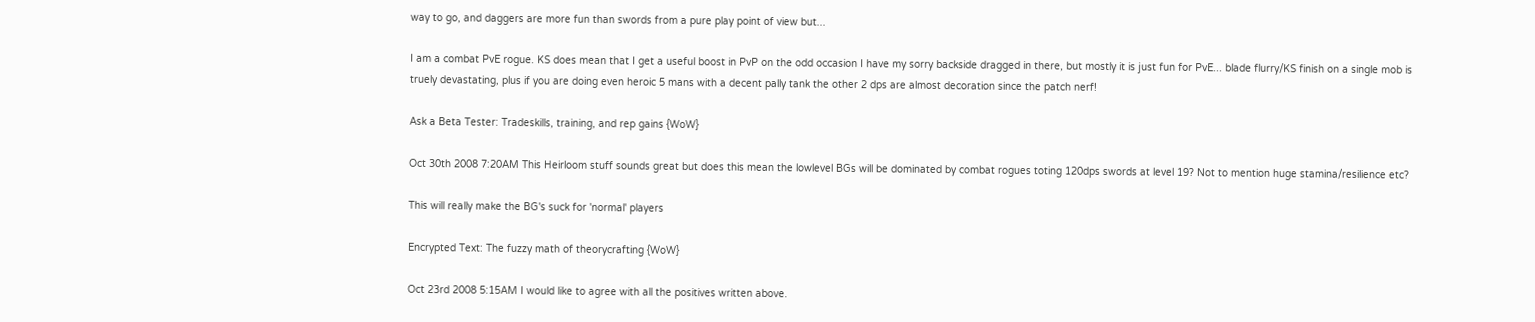way to go, and daggers are more fun than swords from a pure play point of view but...

I am a combat PvE rogue. KS does mean that I get a useful boost in PvP on the odd occasion I have my sorry backside dragged in there, but mostly it is just fun for PvE... blade flurry/KS finish on a single mob is truely devastating, plus if you are doing even heroic 5 mans with a decent pally tank the other 2 dps are almost decoration since the patch nerf!

Ask a Beta Tester: Tradeskills, training, and rep gains {WoW}

Oct 30th 2008 7:20AM This Heirloom stuff sounds great but does this mean the lowlevel BGs will be dominated by combat rogues toting 120dps swords at level 19? Not to mention huge stamina/resilience etc?

This will really make the BG's suck for 'normal' players

Encrypted Text: The fuzzy math of theorycrafting {WoW}

Oct 23rd 2008 5:15AM I would like to agree with all the positives written above.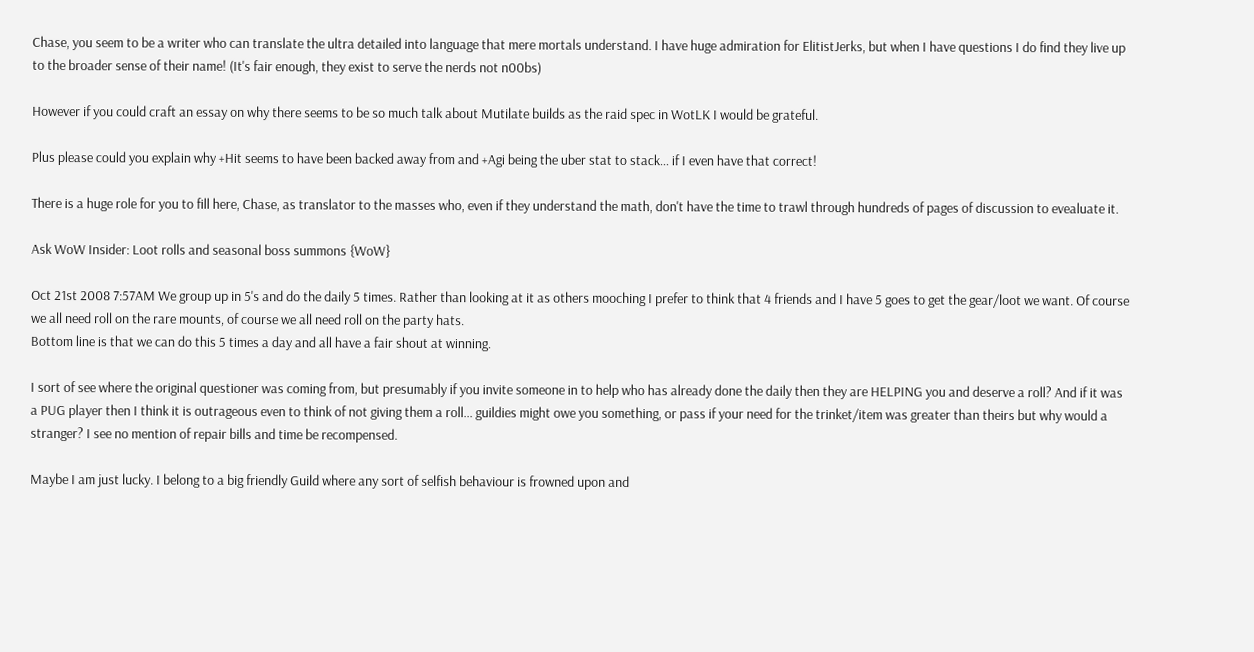Chase, you seem to be a writer who can translate the ultra detailed into language that mere mortals understand. I have huge admiration for ElitistJerks, but when I have questions I do find they live up to the broader sense of their name! (It's fair enough, they exist to serve the nerds not n00bs)

However if you could craft an essay on why there seems to be so much talk about Mutilate builds as the raid spec in WotLK I would be grateful.

Plus please could you explain why +Hit seems to have been backed away from and +Agi being the uber stat to stack... if I even have that correct!

There is a huge role for you to fill here, Chase, as translator to the masses who, even if they understand the math, don't have the time to trawl through hundreds of pages of discussion to evealuate it.

Ask WoW Insider: Loot rolls and seasonal boss summons {WoW}

Oct 21st 2008 7:57AM We group up in 5's and do the daily 5 times. Rather than looking at it as others mooching I prefer to think that 4 friends and I have 5 goes to get the gear/loot we want. Of course we all need roll on the rare mounts, of course we all need roll on the party hats.
Bottom line is that we can do this 5 times a day and all have a fair shout at winning.

I sort of see where the original questioner was coming from, but presumably if you invite someone in to help who has already done the daily then they are HELPING you and deserve a roll? And if it was a PUG player then I think it is outrageous even to think of not giving them a roll... guildies might owe you something, or pass if your need for the trinket/item was greater than theirs but why would a stranger? I see no mention of repair bills and time be recompensed.

Maybe I am just lucky. I belong to a big friendly Guild where any sort of selfish behaviour is frowned upon and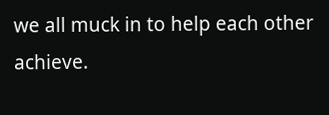we all muck in to help each other achieve.